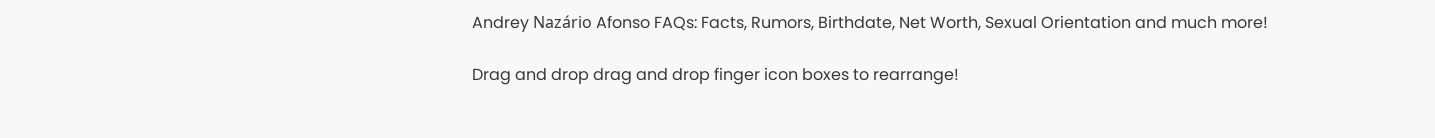Andrey Nazário Afonso FAQs: Facts, Rumors, Birthdate, Net Worth, Sexual Orientation and much more!

Drag and drop drag and drop finger icon boxes to rearrange!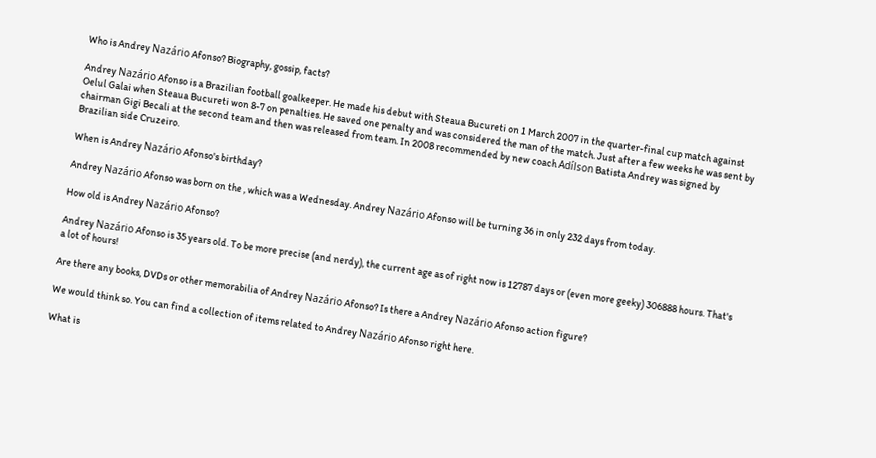Who is Andrey Nazário Afonso? Biography, gossip, facts?

Andrey Nazário Afonso is a Brazilian football goalkeeper. He made his debut with Steaua Bucureti on 1 March 2007 in the quarter-final cup match against Oelul Galai when Steaua Bucureti won 8-7 on penalties. He saved one penalty and was considered the man of the match. Just after a few weeks he was sent by chairman Gigi Becali at the second team and then was released from team. In 2008 recommended by new coach Adílson Batista Andrey was signed by Brazilian side Cruzeiro.

When is Andrey Nazário Afonso's birthday?

Andrey Nazário Afonso was born on the , which was a Wednesday. Andrey Nazário Afonso will be turning 36 in only 232 days from today.

How old is Andrey Nazário Afonso?

Andrey Nazário Afonso is 35 years old. To be more precise (and nerdy), the current age as of right now is 12787 days or (even more geeky) 306888 hours. That's a lot of hours!

Are there any books, DVDs or other memorabilia of Andrey Nazário Afonso? Is there a Andrey Nazário Afonso action figure?

We would think so. You can find a collection of items related to Andrey Nazário Afonso right here.

What is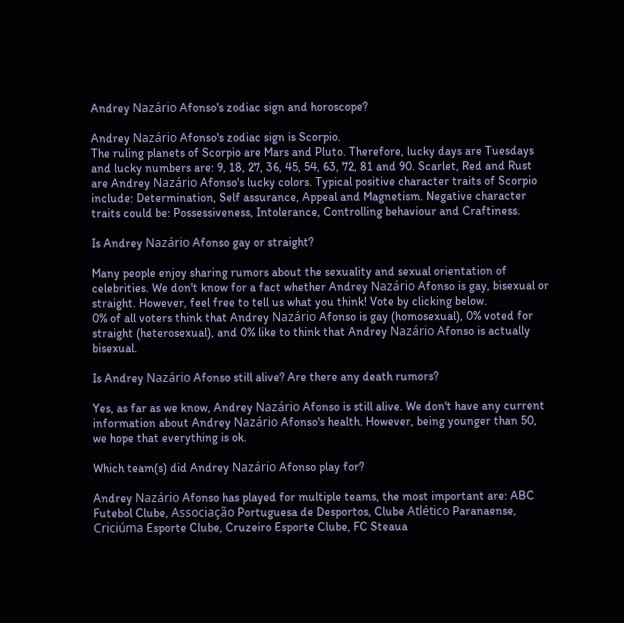Andrey Nazário Afonso's zodiac sign and horoscope?

Andrey Nazário Afonso's zodiac sign is Scorpio.
The ruling planets of Scorpio are Mars and Pluto. Therefore, lucky days are Tuesdays and lucky numbers are: 9, 18, 27, 36, 45, 54, 63, 72, 81 and 90. Scarlet, Red and Rust are Andrey Nazário Afonso's lucky colors. Typical positive character traits of Scorpio include: Determination, Self assurance, Appeal and Magnetism. Negative character traits could be: Possessiveness, Intolerance, Controlling behaviour and Craftiness.

Is Andrey Nazário Afonso gay or straight?

Many people enjoy sharing rumors about the sexuality and sexual orientation of celebrities. We don't know for a fact whether Andrey Nazário Afonso is gay, bisexual or straight. However, feel free to tell us what you think! Vote by clicking below.
0% of all voters think that Andrey Nazário Afonso is gay (homosexual), 0% voted for straight (heterosexual), and 0% like to think that Andrey Nazário Afonso is actually bisexual.

Is Andrey Nazário Afonso still alive? Are there any death rumors?

Yes, as far as we know, Andrey Nazário Afonso is still alive. We don't have any current information about Andrey Nazário Afonso's health. However, being younger than 50, we hope that everything is ok.

Which team(s) did Andrey Nazário Afonso play for?

Andrey Nazário Afonso has played for multiple teams, the most important are: ABC Futebol Clube, Associação Portuguesa de Desportos, Clube Atlético Paranaense, Criciúma Esporte Clube, Cruzeiro Esporte Clube, FC Steaua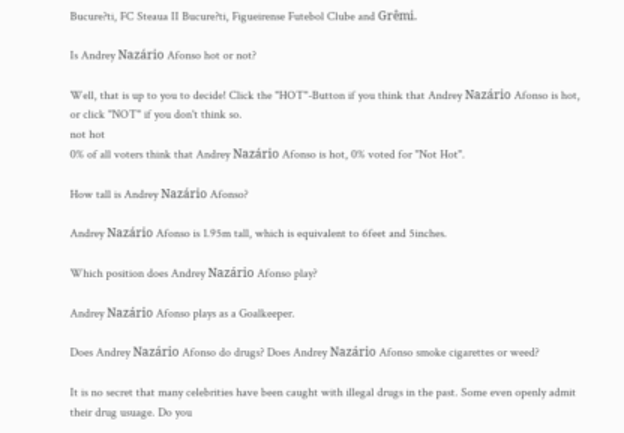Bucure?ti, FC Steaua II Bucure?ti, Figueirense Futebol Clube and Grêmi.

Is Andrey Nazário Afonso hot or not?

Well, that is up to you to decide! Click the "HOT"-Button if you think that Andrey Nazário Afonso is hot, or click "NOT" if you don't think so.
not hot
0% of all voters think that Andrey Nazário Afonso is hot, 0% voted for "Not Hot".

How tall is Andrey Nazário Afonso?

Andrey Nazário Afonso is 1.95m tall, which is equivalent to 6feet and 5inches.

Which position does Andrey Nazário Afonso play?

Andrey Nazário Afonso plays as a Goalkeeper.

Does Andrey Nazário Afonso do drugs? Does Andrey Nazário Afonso smoke cigarettes or weed?

It is no secret that many celebrities have been caught with illegal drugs in the past. Some even openly admit their drug usuage. Do you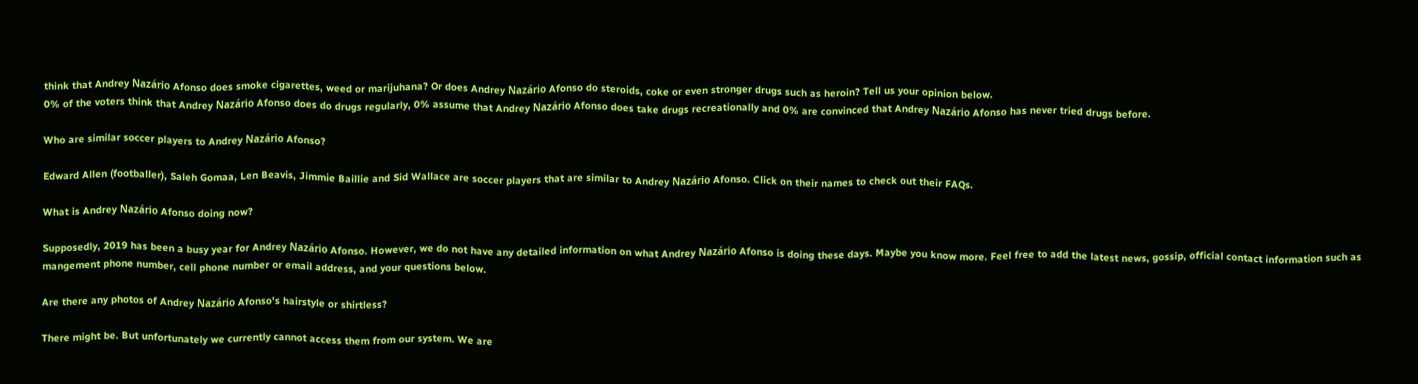think that Andrey Nazário Afonso does smoke cigarettes, weed or marijuhana? Or does Andrey Nazário Afonso do steroids, coke or even stronger drugs such as heroin? Tell us your opinion below.
0% of the voters think that Andrey Nazário Afonso does do drugs regularly, 0% assume that Andrey Nazário Afonso does take drugs recreationally and 0% are convinced that Andrey Nazário Afonso has never tried drugs before.

Who are similar soccer players to Andrey Nazário Afonso?

Edward Allen (footballer), Saleh Gomaa, Len Beavis, Jimmie Baillie and Sid Wallace are soccer players that are similar to Andrey Nazário Afonso. Click on their names to check out their FAQs.

What is Andrey Nazário Afonso doing now?

Supposedly, 2019 has been a busy year for Andrey Nazário Afonso. However, we do not have any detailed information on what Andrey Nazário Afonso is doing these days. Maybe you know more. Feel free to add the latest news, gossip, official contact information such as mangement phone number, cell phone number or email address, and your questions below.

Are there any photos of Andrey Nazário Afonso's hairstyle or shirtless?

There might be. But unfortunately we currently cannot access them from our system. We are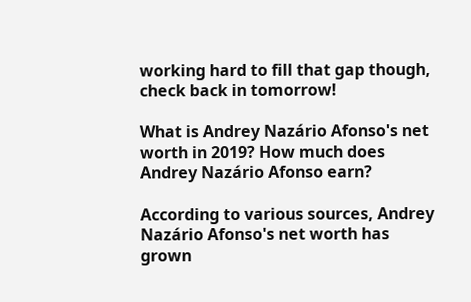working hard to fill that gap though, check back in tomorrow!

What is Andrey Nazário Afonso's net worth in 2019? How much does Andrey Nazário Afonso earn?

According to various sources, Andrey Nazário Afonso's net worth has grown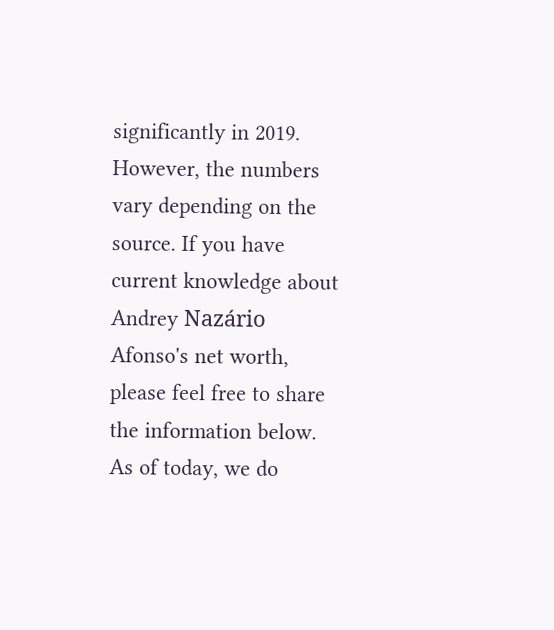significantly in 2019. However, the numbers vary depending on the source. If you have current knowledge about Andrey Nazário Afonso's net worth, please feel free to share the information below.
As of today, we do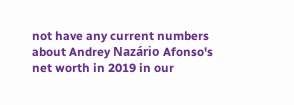not have any current numbers about Andrey Nazário Afonso's net worth in 2019 in our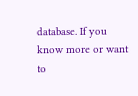database. If you know more or want to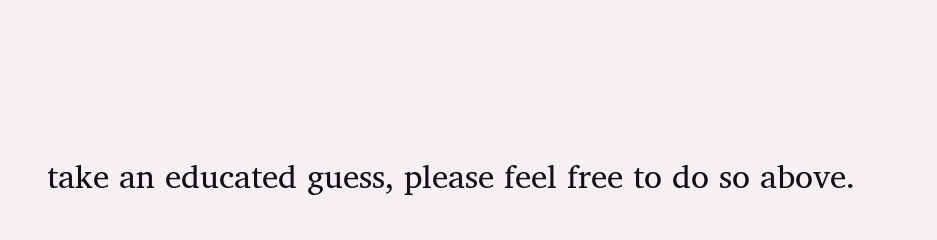take an educated guess, please feel free to do so above.